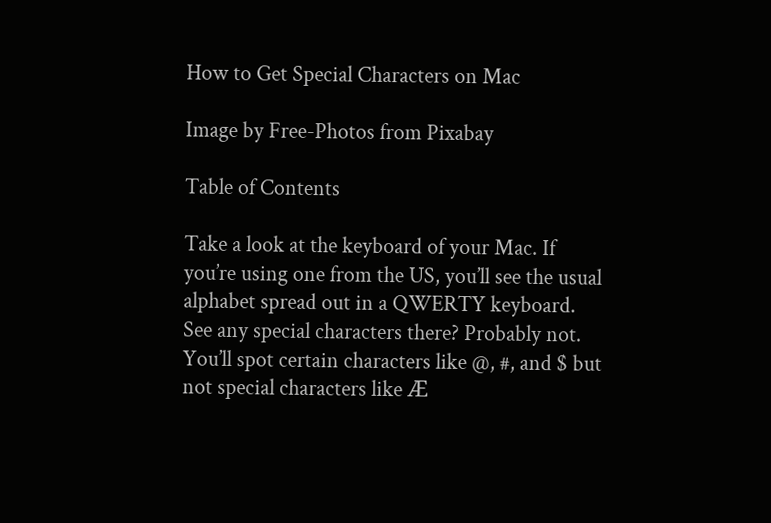How to Get Special Characters on Mac

Image by Free-Photos from Pixabay

Table of Contents

Take a look at the keyboard of your Mac. If you’re using one from the US, you’ll see the usual alphabet spread out in a QWERTY keyboard. See any special characters there? Probably not. You’ll spot certain characters like @, #, and $ but not special characters like Æ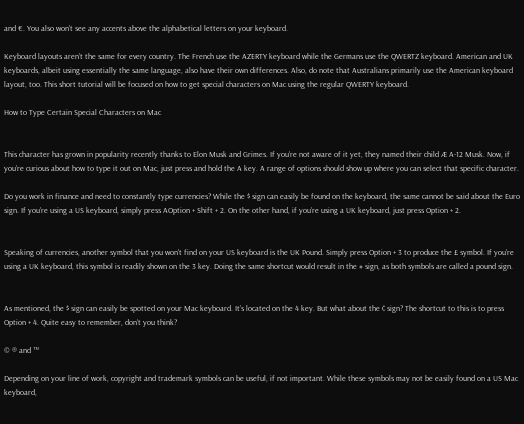and €. You also won’t see any accents above the alphabetical letters on your keyboard.

Keyboard layouts aren’t the same for every country. The French use the AZERTY keyboard while the Germans use the QWERTZ keyboard. American and UK keyboards, albeit using essentially the same language, also have their own differences. Also, do note that Australians primarily use the American keyboard layout, too. This short tutorial will be focused on how to get special characters on Mac using the regular QWERTY keyboard.

How to Type Certain Special Characters on Mac


This character has grown in popularity recently thanks to Elon Musk and Grimes. If you’re not aware of it yet, they named their child Æ A-12 Musk. Now, if you’re curious about how to type it out on Mac, just press and hold the A key. A range of options should show up where you can select that specific character.

Do you work in finance and need to constantly type currencies? While the $ sign can easily be found on the keyboard, the same cannot be said about the Euro sign. If you’re using a US keyboard, simply press AOption + Shift + 2. On the other hand, if you’re using a UK keyboard, just press Option + 2.


Speaking of currencies, another symbol that you won’t find on your US keyboard is the UK Pound. Simply press Option + 3 to produce the £ symbol. If you’re using a UK keyboard, this symbol is readily shown on the 3 key. Doing the same shortcut would result in the # sign, as both symbols are called a pound sign.


As mentioned, the $ sign can easily be spotted on your Mac keyboard. It’s located on the 4 key. But what about the ¢ sign? The shortcut to this is to press Option + 4. Quite easy to remember, don’t you think?

© ® and ™

Depending on your line of work, copyright and trademark symbols can be useful, if not important. While these symbols may not be easily found on a US Mac keyboard,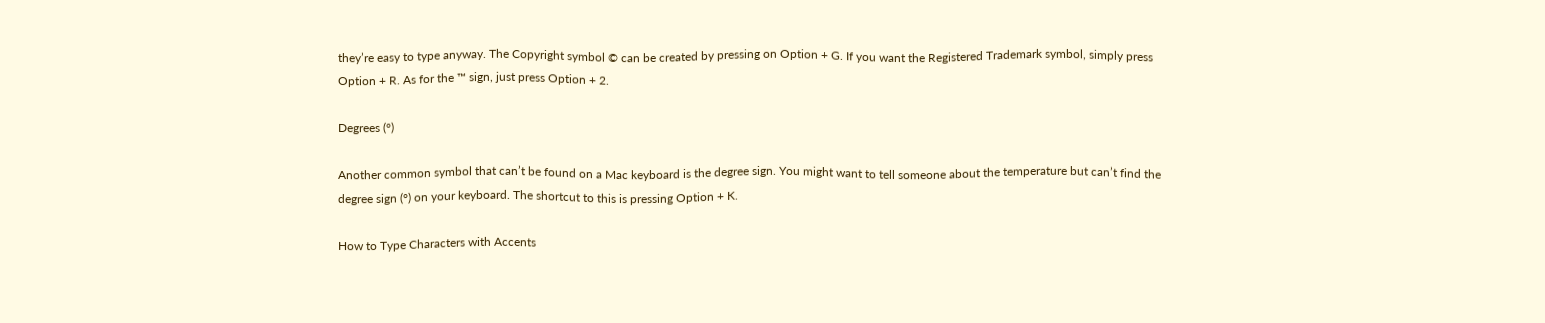they’re easy to type anyway. The Copyright symbol © can be created by pressing on Option + G. If you want the Registered Trademark symbol, simply press Option + R. As for the ™ sign, just press Option + 2.

Degrees (°)

Another common symbol that can’t be found on a Mac keyboard is the degree sign. You might want to tell someone about the temperature but can’t find the degree sign (°) on your keyboard. The shortcut to this is pressing Option + K.

How to Type Characters with Accents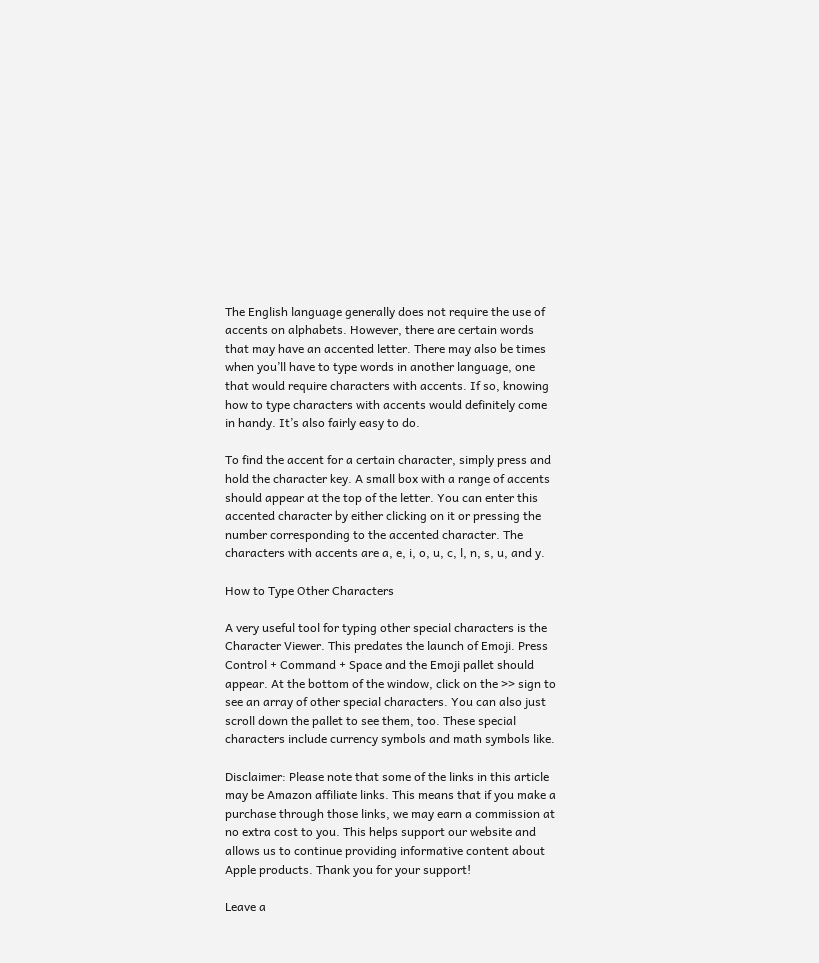The English language generally does not require the use of accents on alphabets. However, there are certain words that may have an accented letter. There may also be times when you’ll have to type words in another language, one that would require characters with accents. If so, knowing how to type characters with accents would definitely come in handy. It’s also fairly easy to do.

To find the accent for a certain character, simply press and hold the character key. A small box with a range of accents should appear at the top of the letter. You can enter this accented character by either clicking on it or pressing the number corresponding to the accented character. The characters with accents are a, e, i, o, u, c, l, n, s, u, and y.

How to Type Other Characters

A very useful tool for typing other special characters is the Character Viewer. This predates the launch of Emoji. Press Control + Command + Space and the Emoji pallet should appear. At the bottom of the window, click on the >> sign to see an array of other special characters. You can also just scroll down the pallet to see them, too. These special characters include currency symbols and math symbols like.

Disclaimer: Please note that some of the links in this article may be Amazon affiliate links. This means that if you make a purchase through those links, we may earn a commission at no extra cost to you. This helps support our website and allows us to continue providing informative content about Apple products. Thank you for your support!

Leave a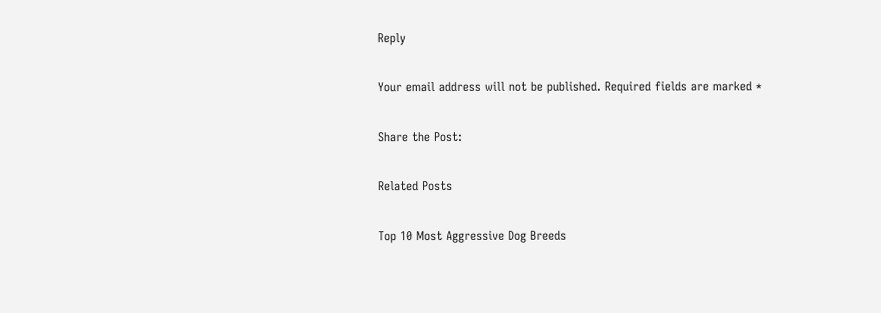Reply

Your email address will not be published. Required fields are marked *

Share the Post:

Related Posts

Top 10 Most Aggressive Dog Breeds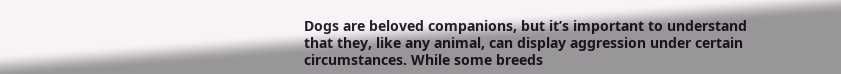Dogs are beloved companions, but it’s important to understand that they, like any animal, can display aggression under certain circumstances. While some breeds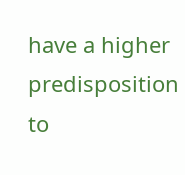have a higher predisposition to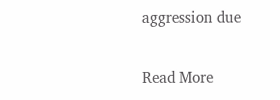aggression due

Read More